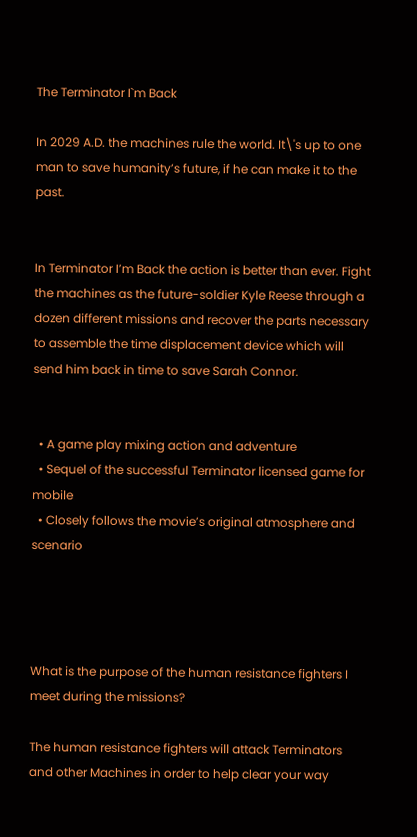The Terminator I`m Back

In 2029 A.D. the machines rule the world. It\'s up to one man to save humanity’s future, if he can make it to the past.


In Terminator I’m Back the action is better than ever. Fight the machines as the future-soldier Kyle Reese through a dozen different missions and recover the parts necessary to assemble the time displacement device which will send him back in time to save Sarah Connor.


  • A game play mixing action and adventure
  • Sequel of the successful Terminator licensed game for mobile
  • Closely follows the movie’s original atmosphere and scenario




What is the purpose of the human resistance fighters I meet during the missions?

The human resistance fighters will attack Terminators and other Machines in order to help clear your way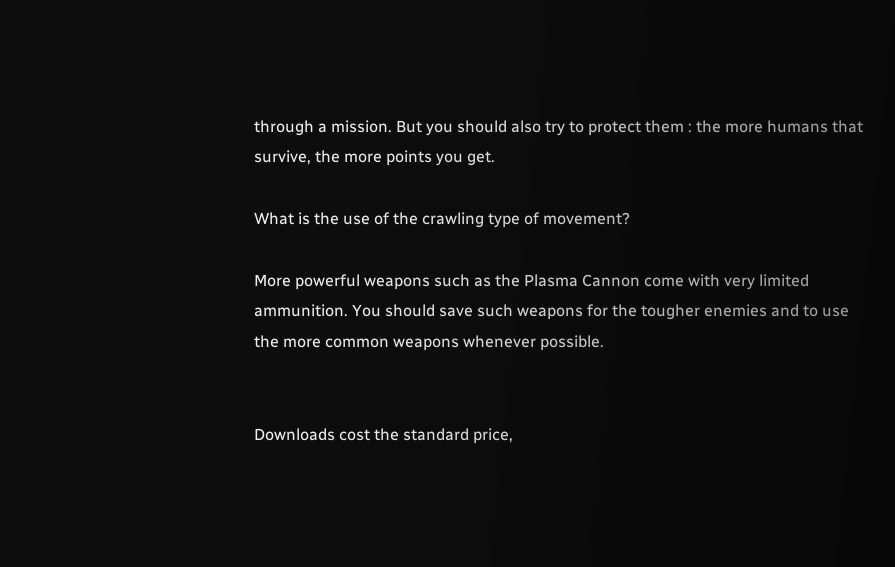through a mission. But you should also try to protect them : the more humans that survive, the more points you get.

What is the use of the crawling type of movement?

More powerful weapons such as the Plasma Cannon come with very limited ammunition. You should save such weapons for the tougher enemies and to use the more common weapons whenever possible.


Downloads cost the standard price,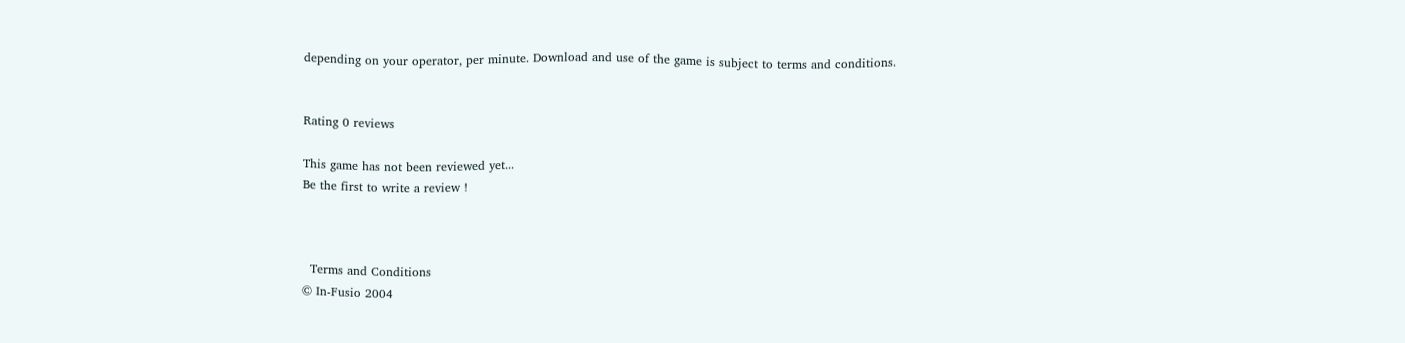depending on your operator, per minute. Download and use of the game is subject to terms and conditions.


Rating 0 reviews

This game has not been reviewed yet...
Be the first to write a review !



  Terms and Conditions
© In-Fusio 2004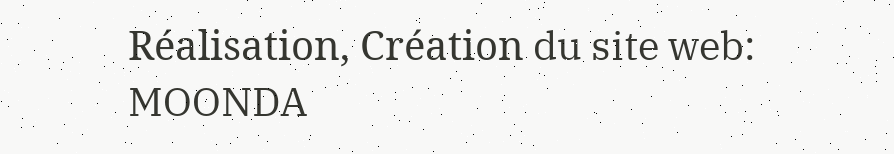Réalisation, Création du site web: MOONDA